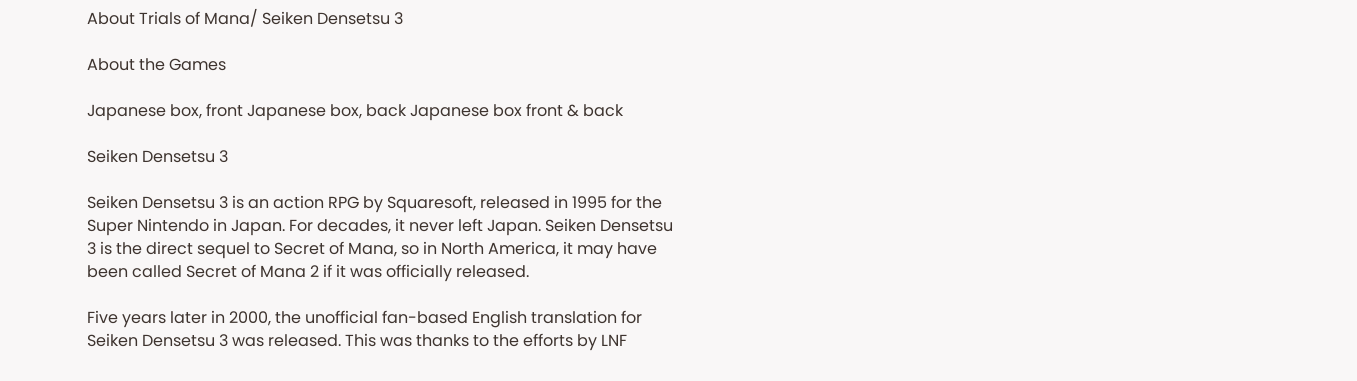About Trials of Mana/ Seiken Densetsu 3

About the Games

Japanese box, front Japanese box, back Japanese box front & back

Seiken Densetsu 3

Seiken Densetsu 3 is an action RPG by Squaresoft, released in 1995 for the Super Nintendo in Japan. For decades, it never left Japan. Seiken Densetsu 3 is the direct sequel to Secret of Mana, so in North America, it may have been called Secret of Mana 2 if it was officially released.

Five years later in 2000, the unofficial fan-based English translation for Seiken Densetsu 3 was released. This was thanks to the efforts by LNF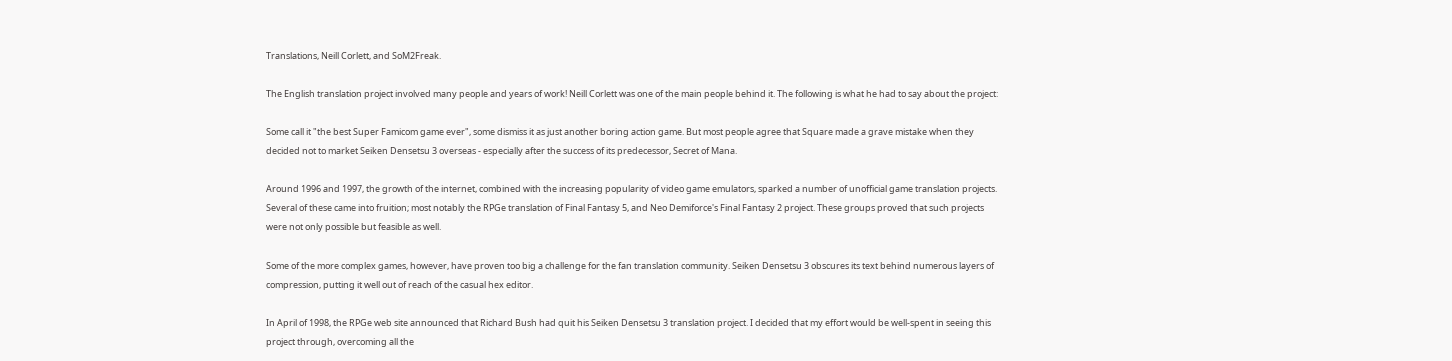Translations, Neill Corlett, and SoM2Freak.

The English translation project involved many people and years of work! Neill Corlett was one of the main people behind it. The following is what he had to say about the project:

Some call it "the best Super Famicom game ever", some dismiss it as just another boring action game. But most people agree that Square made a grave mistake when they decided not to market Seiken Densetsu 3 overseas - especially after the success of its predecessor, Secret of Mana.

Around 1996 and 1997, the growth of the internet, combined with the increasing popularity of video game emulators, sparked a number of unofficial game translation projects. Several of these came into fruition; most notably the RPGe translation of Final Fantasy 5, and Neo Demiforce's Final Fantasy 2 project. These groups proved that such projects were not only possible but feasible as well.

Some of the more complex games, however, have proven too big a challenge for the fan translation community. Seiken Densetsu 3 obscures its text behind numerous layers of compression, putting it well out of reach of the casual hex editor.

In April of 1998, the RPGe web site announced that Richard Bush had quit his Seiken Densetsu 3 translation project. I decided that my effort would be well-spent in seeing this project through, overcoming all the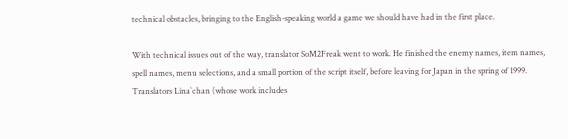technical obstacles, bringing to the English-speaking world a game we should have had in the first place.

With technical issues out of the way, translator SoM2Freak went to work. He finished the enemy names, item names, spell names, menu selections, and a small portion of the script itself, before leaving for Japan in the spring of 1999. Translators Lina`chan (whose work includes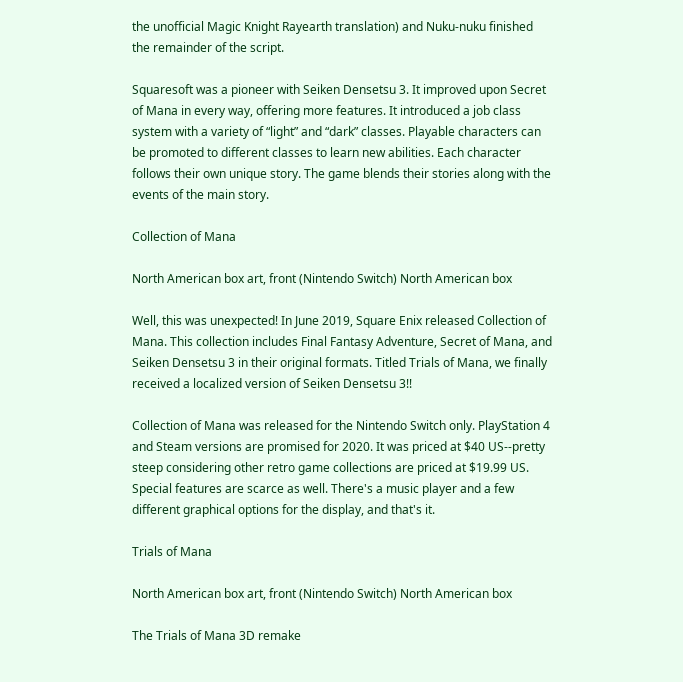the unofficial Magic Knight Rayearth translation) and Nuku-nuku finished the remainder of the script.

Squaresoft was a pioneer with Seiken Densetsu 3. It improved upon Secret of Mana in every way, offering more features. It introduced a job class system with a variety of “light” and “dark” classes. Playable characters can be promoted to different classes to learn new abilities. Each character follows their own unique story. The game blends their stories along with the events of the main story.

Collection of Mana

North American box art, front (Nintendo Switch) North American box

Well, this was unexpected! In June 2019, Square Enix released Collection of Mana. This collection includes Final Fantasy Adventure, Secret of Mana, and Seiken Densetsu 3 in their original formats. Titled Trials of Mana, we finally received a localized version of Seiken Densetsu 3!!

Collection of Mana was released for the Nintendo Switch only. PlayStation 4 and Steam versions are promised for 2020. It was priced at $40 US--pretty steep considering other retro game collections are priced at $19.99 US. Special features are scarce as well. There's a music player and a few different graphical options for the display, and that's it.

Trials of Mana

North American box art, front (Nintendo Switch) North American box

The Trials of Mana 3D remake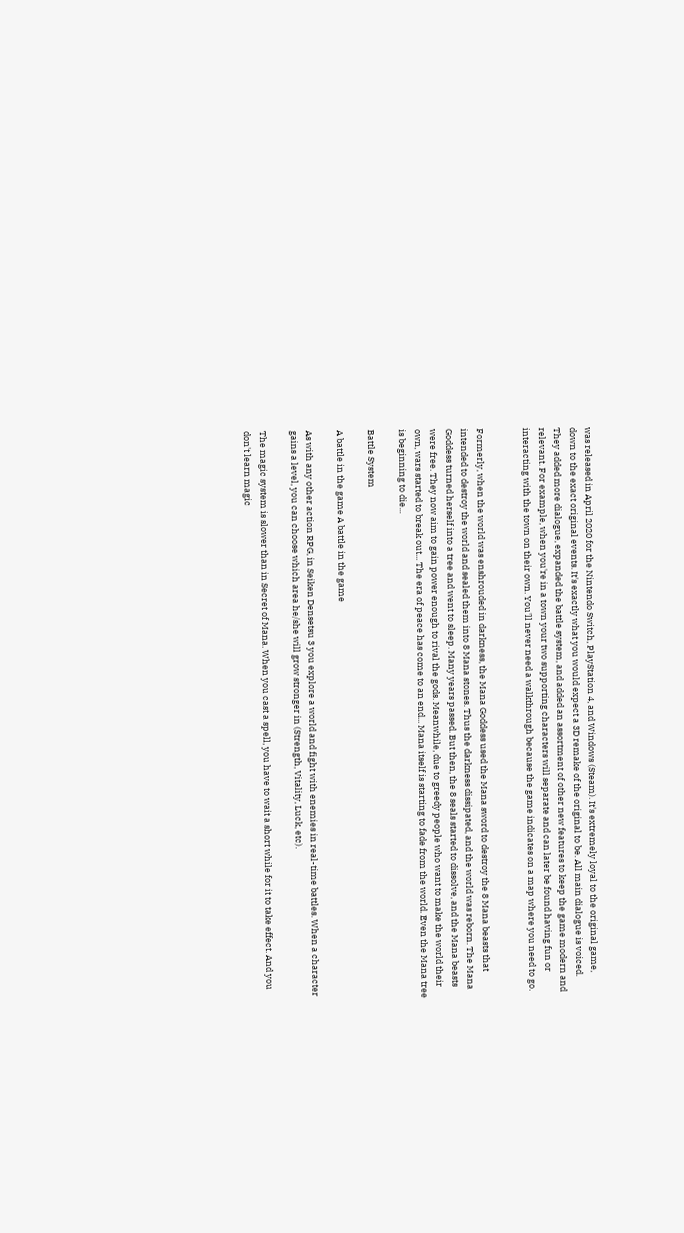was released in April 2020 for the Nintendo Switch, PlayStation 4, and Windows (Steam). It's extremely loyal to the original game, down to the exact original events. It's exactly what you would expect a 3D remake of the original to be. All main dialogue is voiced. They added more dialogue, expanded the battle system, and added an assortment of other new features to keep the game modern and relevant. For example, when you're in a town your two supporting characters will separate and can later be found having fun or interacting with the town on their own. You'll never need a walkthrough because the game indicates on a map where you need to go.


Formerly, when the world was enshrouded in darkness, the Mana Goddess used the Mana sword to destroy the 8 Mana beasts that intended to destroy the world and sealed them into 8 Mana stones. Thus the darkness dissipated, and the world was reborn. The Mana Goddess turned herself into a tree and went to sleep. Many years passed. But then, the 8 seals started to dissolve, and the Mana beasts were free. They now aim to gain power enough to rival the gods. Meanwhile, due to greedy people who want to make the world their own, wars started to break out... The era of peace has come to an end... Mana itself is starting to fade from the world. Even the Mana tree is beginning to die...

Battle System

A battle in the game A battle in the game

As with any other action RPG, in Seiken Densetsu 3 you explore a world and fight with enemies in real-time battles. When a character gains a level, you can choose which area he/she will grow stronger in (Strength, Vitality, Luck, etc).

The magic system is slower than in Secret of Mana. When you cast a spell, you have to wait a short while for it to take effect. And you don't learn magic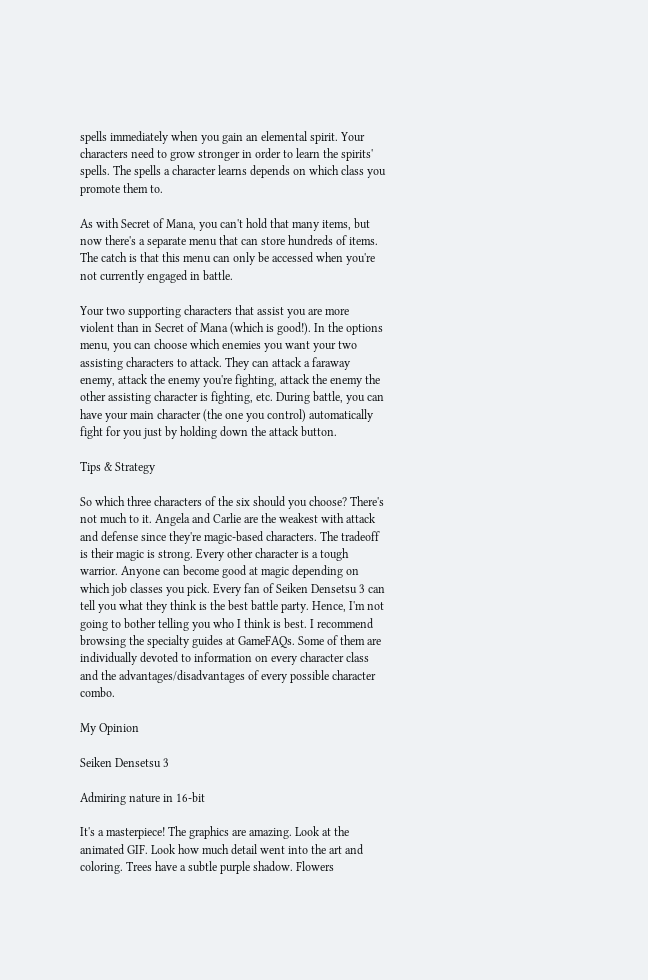spells immediately when you gain an elemental spirit. Your characters need to grow stronger in order to learn the spirits' spells. The spells a character learns depends on which class you promote them to.

As with Secret of Mana, you can't hold that many items, but now there's a separate menu that can store hundreds of items. The catch is that this menu can only be accessed when you're not currently engaged in battle.

Your two supporting characters that assist you are more violent than in Secret of Mana (which is good!). In the options menu, you can choose which enemies you want your two assisting characters to attack. They can attack a faraway enemy, attack the enemy you're fighting, attack the enemy the other assisting character is fighting, etc. During battle, you can have your main character (the one you control) automatically fight for you just by holding down the attack button.

Tips & Strategy

So which three characters of the six should you choose? There's not much to it. Angela and Carlie are the weakest with attack and defense since they're magic-based characters. The tradeoff is their magic is strong. Every other character is a tough warrior. Anyone can become good at magic depending on which job classes you pick. Every fan of Seiken Densetsu 3 can tell you what they think is the best battle party. Hence, I'm not going to bother telling you who I think is best. I recommend browsing the specialty guides at GameFAQs. Some of them are individually devoted to information on every character class and the advantages/disadvantages of every possible character combo.

My Opinion

Seiken Densetsu 3

Admiring nature in 16-bit

It's a masterpiece! The graphics are amazing. Look at the animated GIF. Look how much detail went into the art and coloring. Trees have a subtle purple shadow. Flowers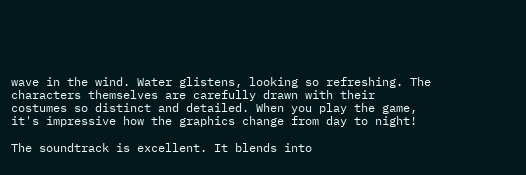wave in the wind. Water glistens, looking so refreshing. The characters themselves are carefully drawn with their costumes so distinct and detailed. When you play the game, it's impressive how the graphics change from day to night!

The soundtrack is excellent. It blends into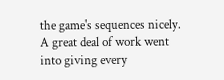the game's sequences nicely. A great deal of work went into giving every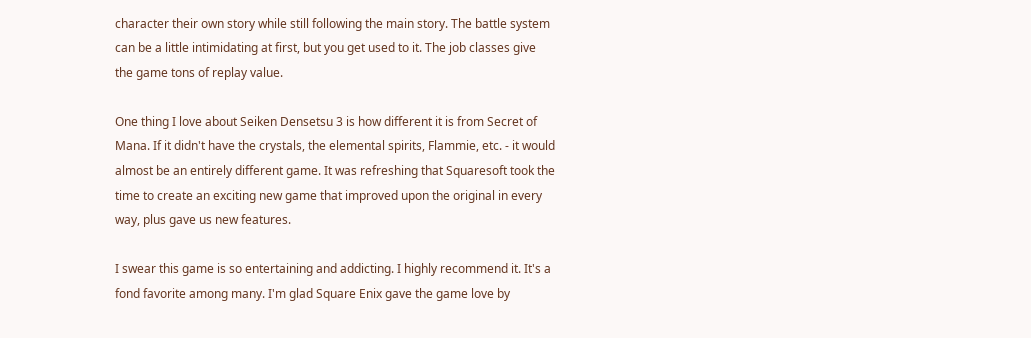character their own story while still following the main story. The battle system can be a little intimidating at first, but you get used to it. The job classes give the game tons of replay value.

One thing I love about Seiken Densetsu 3 is how different it is from Secret of Mana. If it didn't have the crystals, the elemental spirits, Flammie, etc. - it would almost be an entirely different game. It was refreshing that Squaresoft took the time to create an exciting new game that improved upon the original in every way, plus gave us new features.

I swear this game is so entertaining and addicting. I highly recommend it. It's a fond favorite among many. I'm glad Square Enix gave the game love by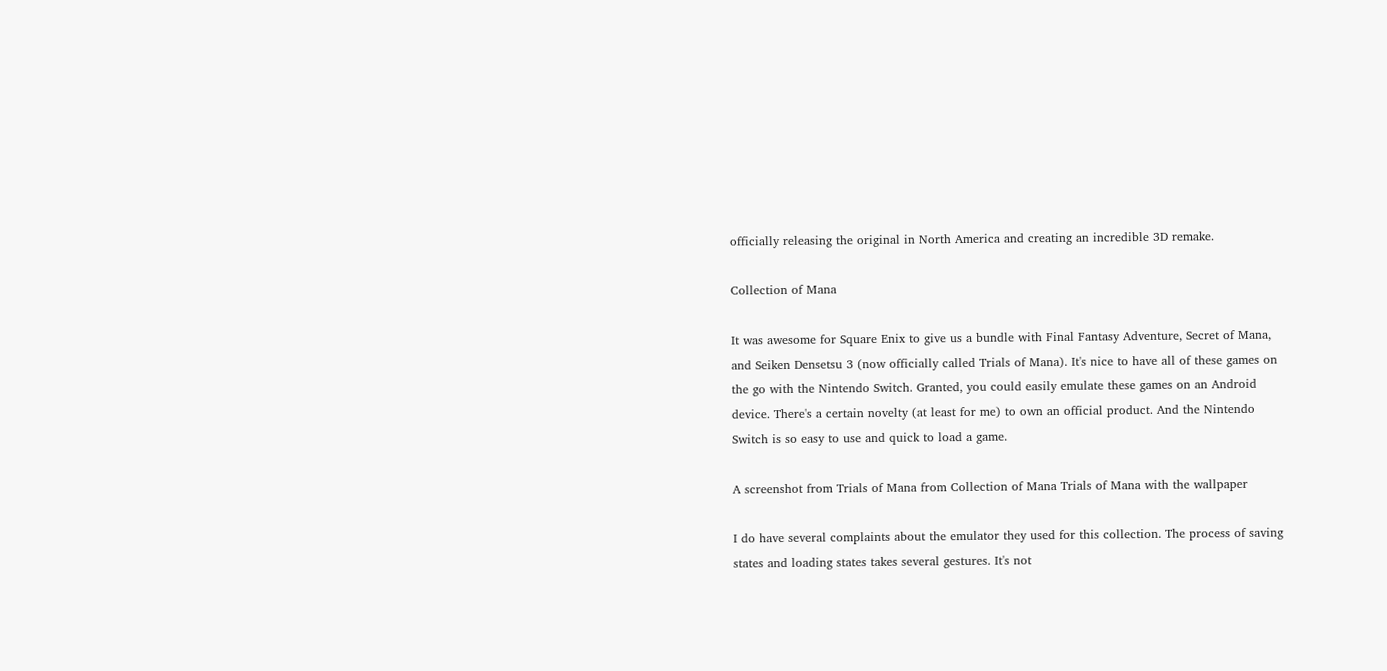officially releasing the original in North America and creating an incredible 3D remake.

Collection of Mana

It was awesome for Square Enix to give us a bundle with Final Fantasy Adventure, Secret of Mana, and Seiken Densetsu 3 (now officially called Trials of Mana). It's nice to have all of these games on the go with the Nintendo Switch. Granted, you could easily emulate these games on an Android device. There's a certain novelty (at least for me) to own an official product. And the Nintendo Switch is so easy to use and quick to load a game.

A screenshot from Trials of Mana from Collection of Mana Trials of Mana with the wallpaper

I do have several complaints about the emulator they used for this collection. The process of saving states and loading states takes several gestures. It's not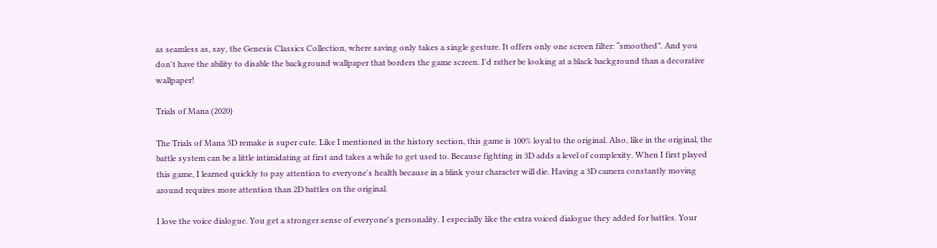as seamless as, say, the Genesis Classics Collection, where saving only takes a single gesture. It offers only one screen filter: “smoothed”. And you don't have the ability to disable the background wallpaper that borders the game screen. I'd rather be looking at a black background than a decorative wallpaper!

Trials of Mana (2020)

The Trials of Mana 3D remake is super cute. Like I mentioned in the history section, this game is 100% loyal to the original. Also, like in the original, the battle system can be a little intimidating at first and takes a while to get used to. Because fighting in 3D adds a level of complexity. When I first played this game, I learned quickly to pay attention to everyone's health because in a blink your character will die. Having a 3D camera constantly moving around requires more attention than 2D battles on the original.

I love the voice dialogue. You get a stronger sense of everyone's personality. I especially like the extra voiced dialogue they added for battles. Your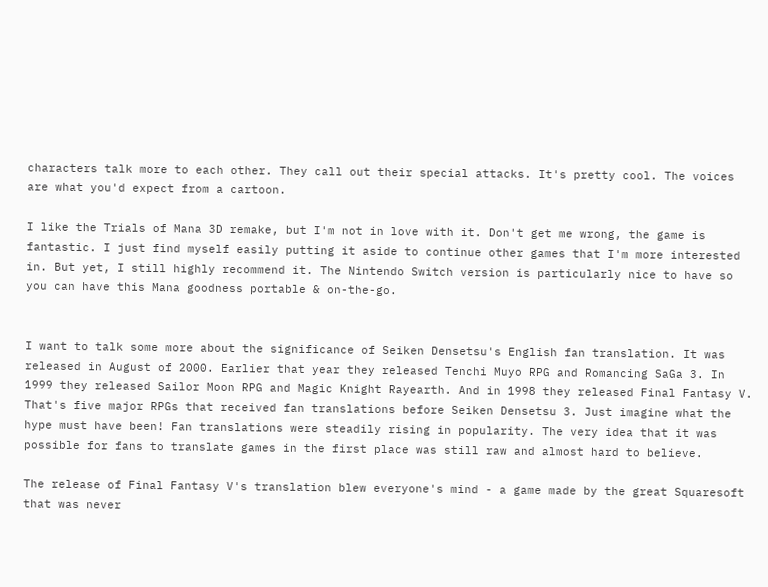characters talk more to each other. They call out their special attacks. It's pretty cool. The voices are what you'd expect from a cartoon.

I like the Trials of Mana 3D remake, but I'm not in love with it. Don't get me wrong, the game is fantastic. I just find myself easily putting it aside to continue other games that I'm more interested in. But yet, I still highly recommend it. The Nintendo Switch version is particularly nice to have so you can have this Mana goodness portable & on-the-go.


I want to talk some more about the significance of Seiken Densetsu's English fan translation. It was released in August of 2000. Earlier that year they released Tenchi Muyo RPG and Romancing SaGa 3. In 1999 they released Sailor Moon RPG and Magic Knight Rayearth. And in 1998 they released Final Fantasy V. That's five major RPGs that received fan translations before Seiken Densetsu 3. Just imagine what the hype must have been! Fan translations were steadily rising in popularity. The very idea that it was possible for fans to translate games in the first place was still raw and almost hard to believe.

The release of Final Fantasy V's translation blew everyone's mind - a game made by the great Squaresoft that was never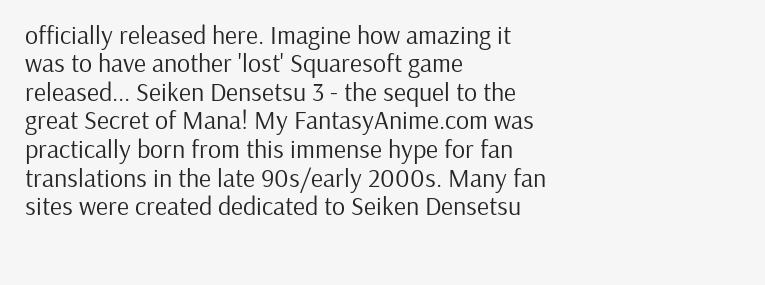officially released here. Imagine how amazing it was to have another 'lost' Squaresoft game released... Seiken Densetsu 3 - the sequel to the great Secret of Mana! My FantasyAnime.com was practically born from this immense hype for fan translations in the late 90s/early 2000s. Many fan sites were created dedicated to Seiken Densetsu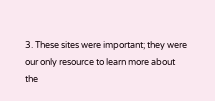3. These sites were important; they were our only resource to learn more about the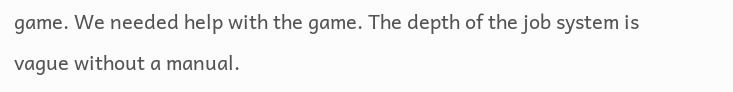game. We needed help with the game. The depth of the job system is vague without a manual.